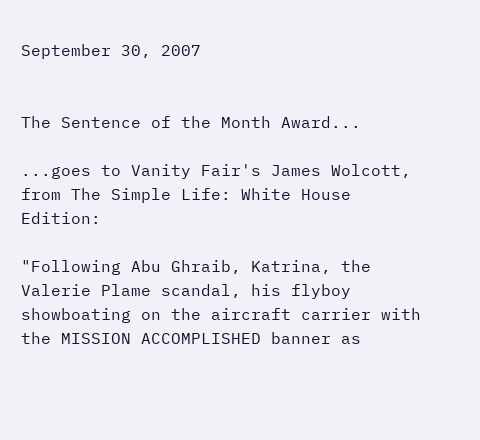September 30, 2007


The Sentence of the Month Award...

...goes to Vanity Fair's James Wolcott, from The Simple Life: White House Edition:

"Following Abu Ghraib, Katrina, the Valerie Plame scandal, his flyboy showboating on the aircraft carrier with the MISSION ACCOMPLISHED banner as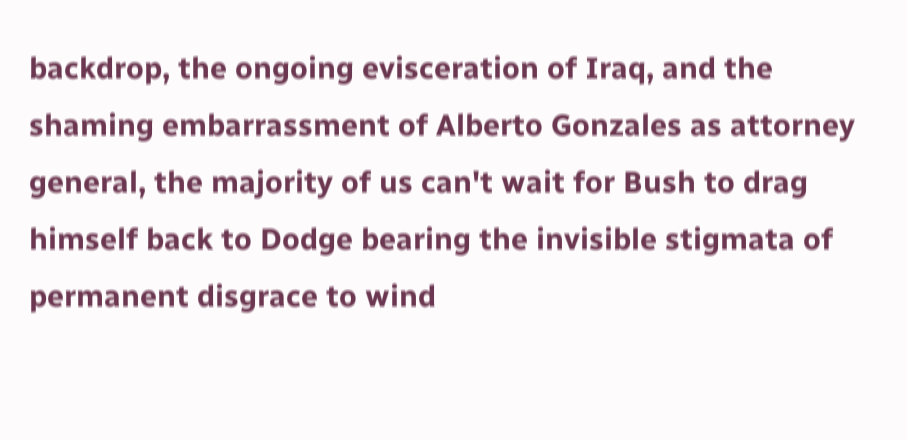backdrop, the ongoing evisceration of Iraq, and the shaming embarrassment of Alberto Gonzales as attorney general, the majority of us can't wait for Bush to drag himself back to Dodge bearing the invisible stigmata of permanent disgrace to wind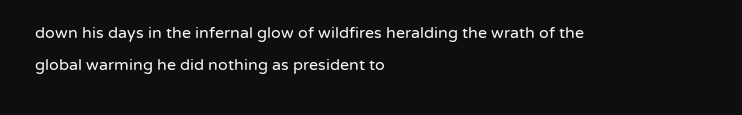down his days in the infernal glow of wildfires heralding the wrath of the global warming he did nothing as president to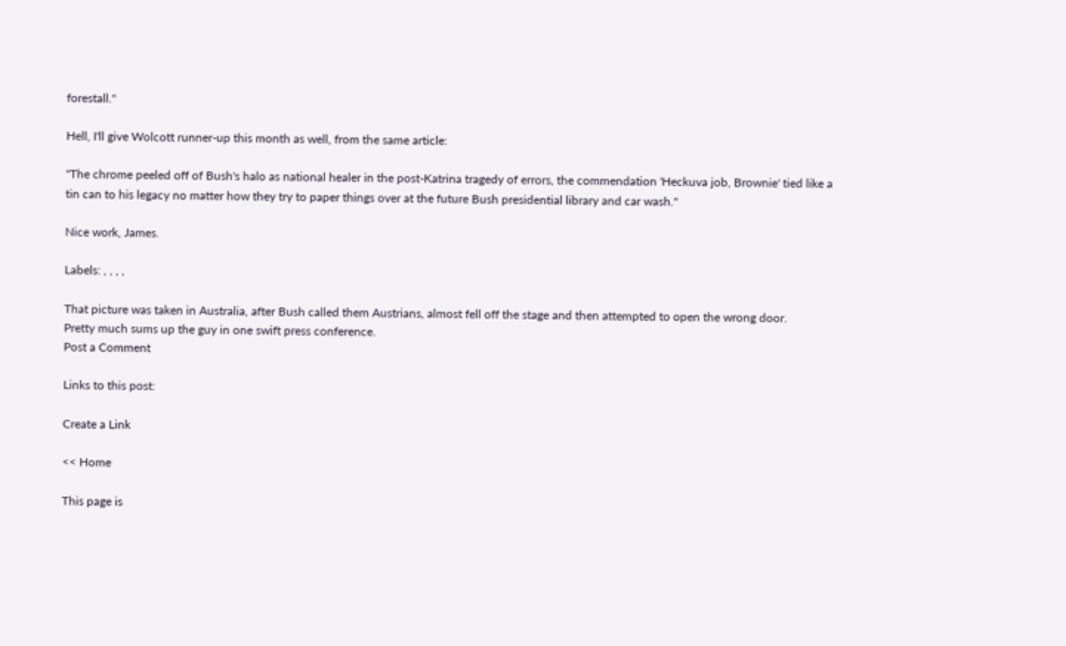forestall."

Hell, I'll give Wolcott runner-up this month as well, from the same article:

"The chrome peeled off of Bush's halo as national healer in the post-Katrina tragedy of errors, the commendation 'Heckuva job, Brownie' tied like a tin can to his legacy no matter how they try to paper things over at the future Bush presidential library and car wash."

Nice work, James.

Labels: , , , ,

That picture was taken in Australia, after Bush called them Austrians, almost fell off the stage and then attempted to open the wrong door.
Pretty much sums up the guy in one swift press conference.
Post a Comment

Links to this post:

Create a Link

<< Home

This page is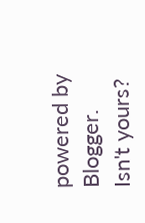powered by Blogger. Isn't yours?